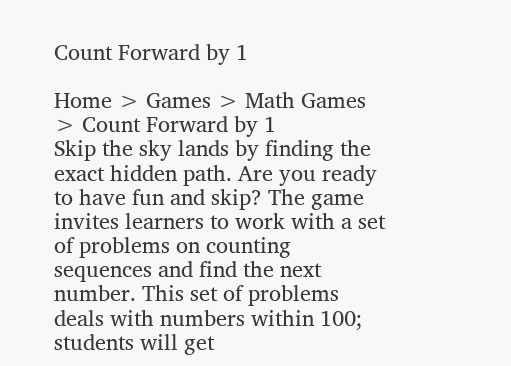Count Forward by 1

Home > Games > Math Games > Count Forward by 1
Skip the sky lands by finding the exact hidden path. Are you ready to have fun and skip? The game invites learners to work with a set of problems on counting sequences and find the next number. This set of problems deals with numbers within 100; students will get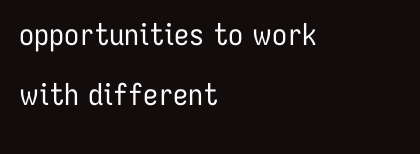opportunities to work with different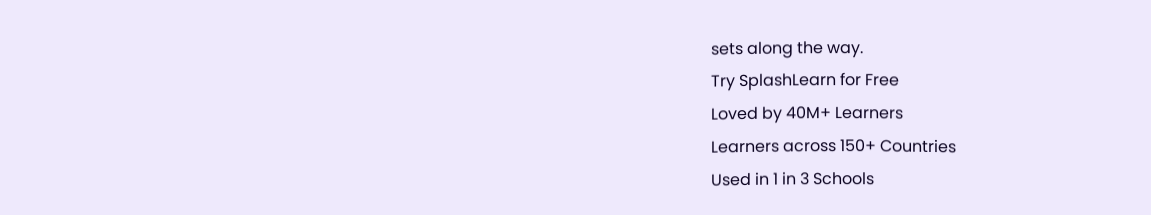sets along the way.
Try SplashLearn for Free
Loved by 40M+ Learners
Learners across 150+ Countries
Used in 1 in 3 Schools